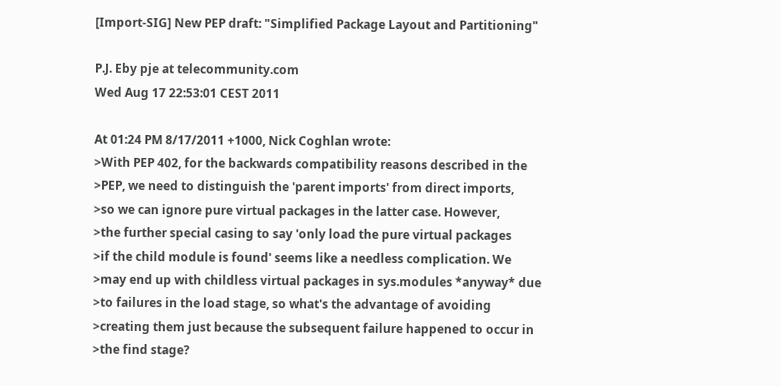[Import-SIG] New PEP draft: "Simplified Package Layout and Partitioning"

P.J. Eby pje at telecommunity.com
Wed Aug 17 22:53:01 CEST 2011

At 01:24 PM 8/17/2011 +1000, Nick Coghlan wrote:
>With PEP 402, for the backwards compatibility reasons described in the
>PEP, we need to distinguish the 'parent imports' from direct imports,
>so we can ignore pure virtual packages in the latter case. However,
>the further special casing to say 'only load the pure virtual packages
>if the child module is found' seems like a needless complication. We
>may end up with childless virtual packages in sys.modules *anyway* due
>to failures in the load stage, so what's the advantage of avoiding
>creating them just because the subsequent failure happened to occur in
>the find stage?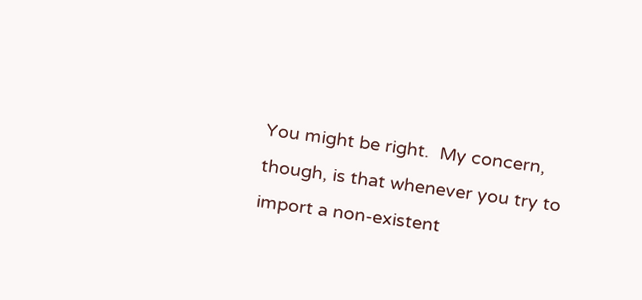You might be right.  My concern, though, is that whenever you try to
import a non-existent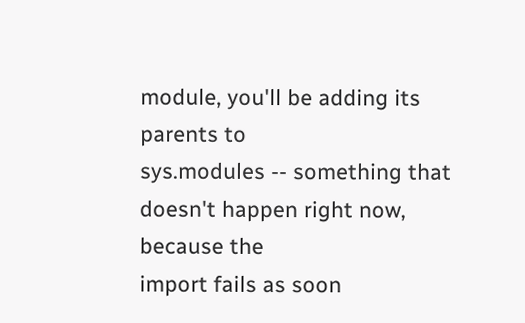module, you'll be adding its parents to
sys.modules -- something that doesn't happen right now, because the
import fails as soon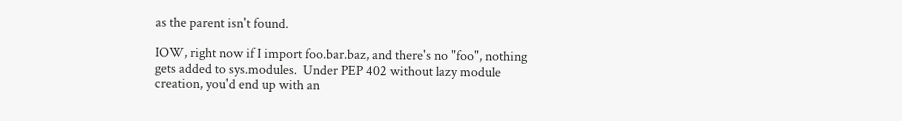as the parent isn't found.

IOW, right now if I import foo.bar.baz, and there's no "foo", nothing
gets added to sys.modules.  Under PEP 402 without lazy module
creation, you'd end up with an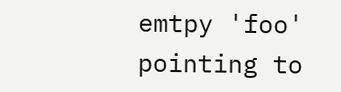emtpy 'foo' pointing to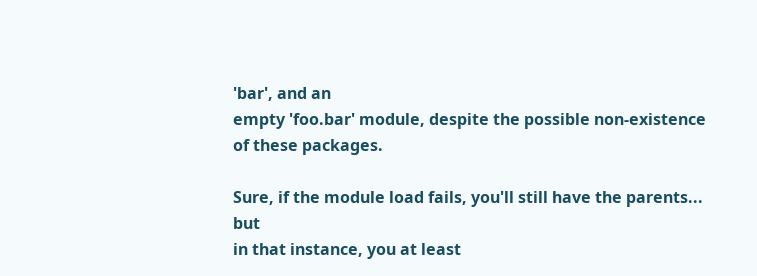'bar', and an
empty 'foo.bar' module, despite the possible non-existence of these packages.

Sure, if the module load fails, you'll still have the parents...  but
in that instance, you at least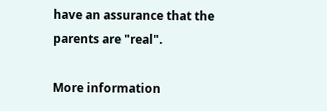have an assurance that the parents are "real".

More information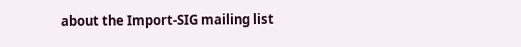about the Import-SIG mailing list